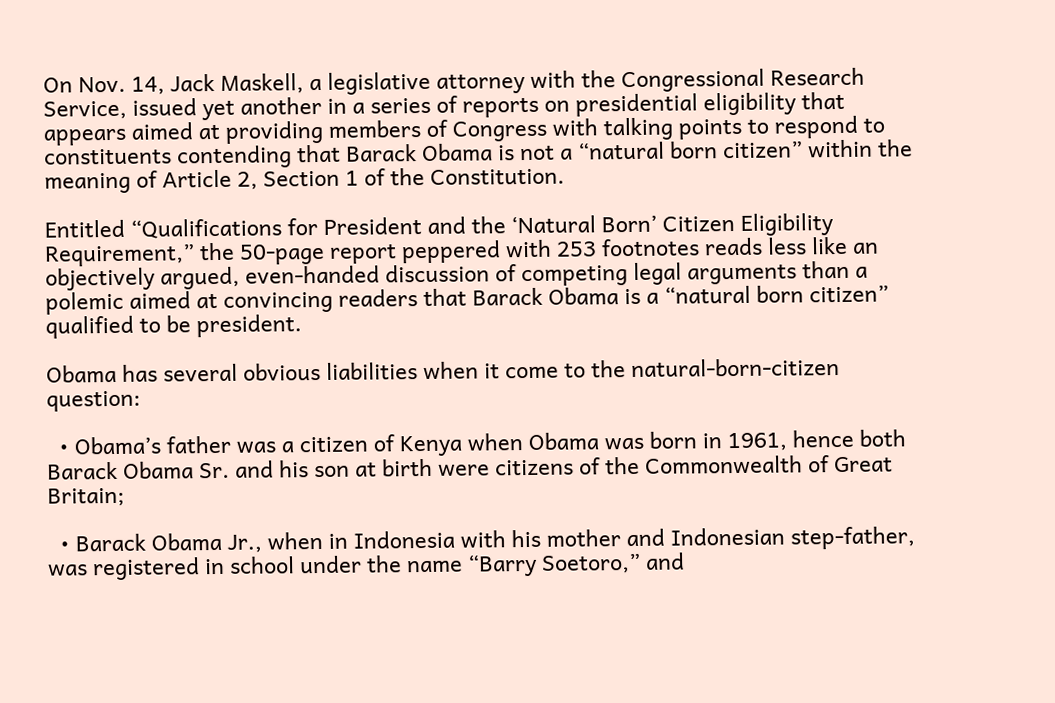On Nov. 14, Jack Maskell, a legislative attorney with the Congressional Research Service, issued yet another in a series of reports on presidential eligibility that appears aimed at providing members of Congress with talking points to respond to constituents contending that Barack Obama is not a “natural born citizen” within the meaning of Article 2, Section 1 of the Constitution.

Entitled “Qualifications for President and the ‘Natural Born’ Citizen Eligibility Requirement,” the 50-page report peppered with 253 footnotes reads less like an objectively argued, even-handed discussion of competing legal arguments than a polemic aimed at convincing readers that Barack Obama is a “natural born citizen” qualified to be president.

Obama has several obvious liabilities when it come to the natural-born-citizen question:

  • Obama’s father was a citizen of Kenya when Obama was born in 1961, hence both Barack Obama Sr. and his son at birth were citizens of the Commonwealth of Great Britain;

  • Barack Obama Jr., when in Indonesia with his mother and Indonesian step-father, was registered in school under the name “Barry Soetoro,” and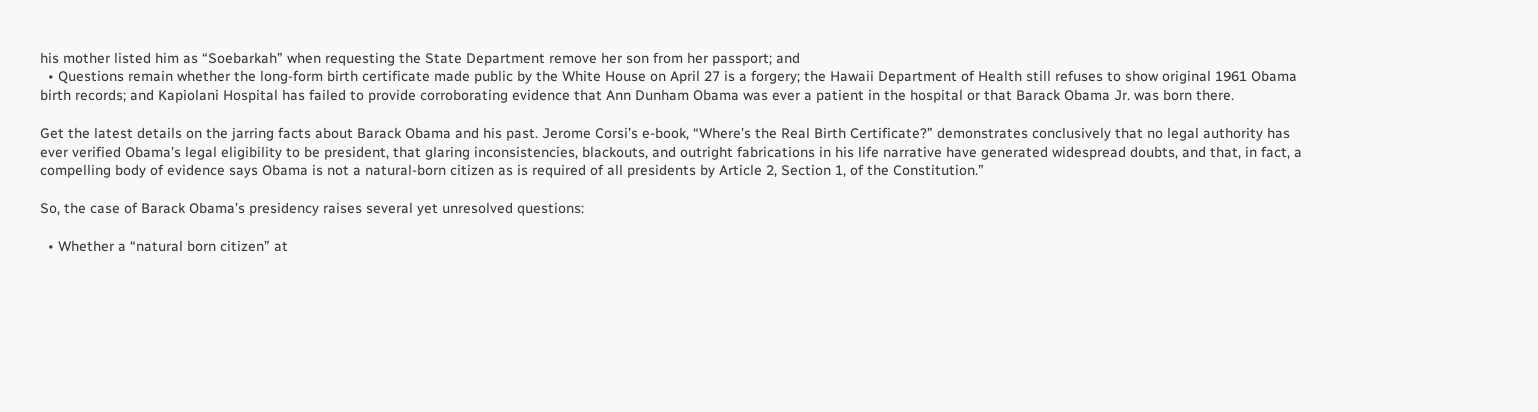his mother listed him as “Soebarkah” when requesting the State Department remove her son from her passport; and
  • Questions remain whether the long-form birth certificate made public by the White House on April 27 is a forgery; the Hawaii Department of Health still refuses to show original 1961 Obama birth records; and Kapiolani Hospital has failed to provide corroborating evidence that Ann Dunham Obama was ever a patient in the hospital or that Barack Obama Jr. was born there.

Get the latest details on the jarring facts about Barack Obama and his past. Jerome Corsi’s e-book, “Where’s the Real Birth Certificate?” demonstrates conclusively that no legal authority has ever verified Obama’s legal eligibility to be president, that glaring inconsistencies, blackouts, and outright fabrications in his life narrative have generated widespread doubts, and that, in fact, a compelling body of evidence says Obama is not a natural-born citizen as is required of all presidents by Article 2, Section 1, of the Constitution.”

So, the case of Barack Obama’s presidency raises several yet unresolved questions:

  • Whether a “natural born citizen” at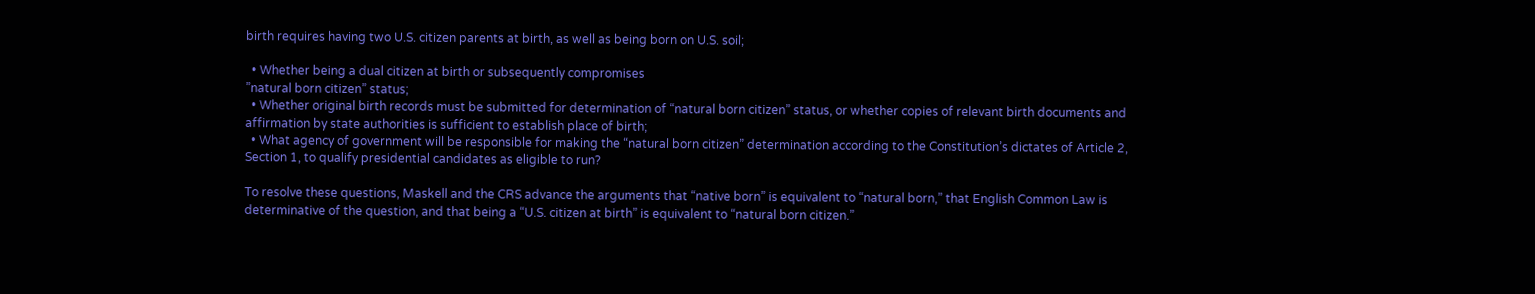birth requires having two U.S. citizen parents at birth, as well as being born on U.S. soil;

  • Whether being a dual citizen at birth or subsequently compromises
”natural born citizen” status;
  • Whether original birth records must be submitted for determination of “natural born citizen” status, or whether copies of relevant birth documents and affirmation by state authorities is sufficient to establish place of birth;
  • What agency of government will be responsible for making the “natural born citizen” determination according to the Constitution’s dictates of Article 2, Section 1, to qualify presidential candidates as eligible to run?

To resolve these questions, Maskell and the CRS advance the arguments that “native born” is equivalent to “natural born,” that English Common Law is determinative of the question, and that being a “U.S. citizen at birth” is equivalent to “natural born citizen.”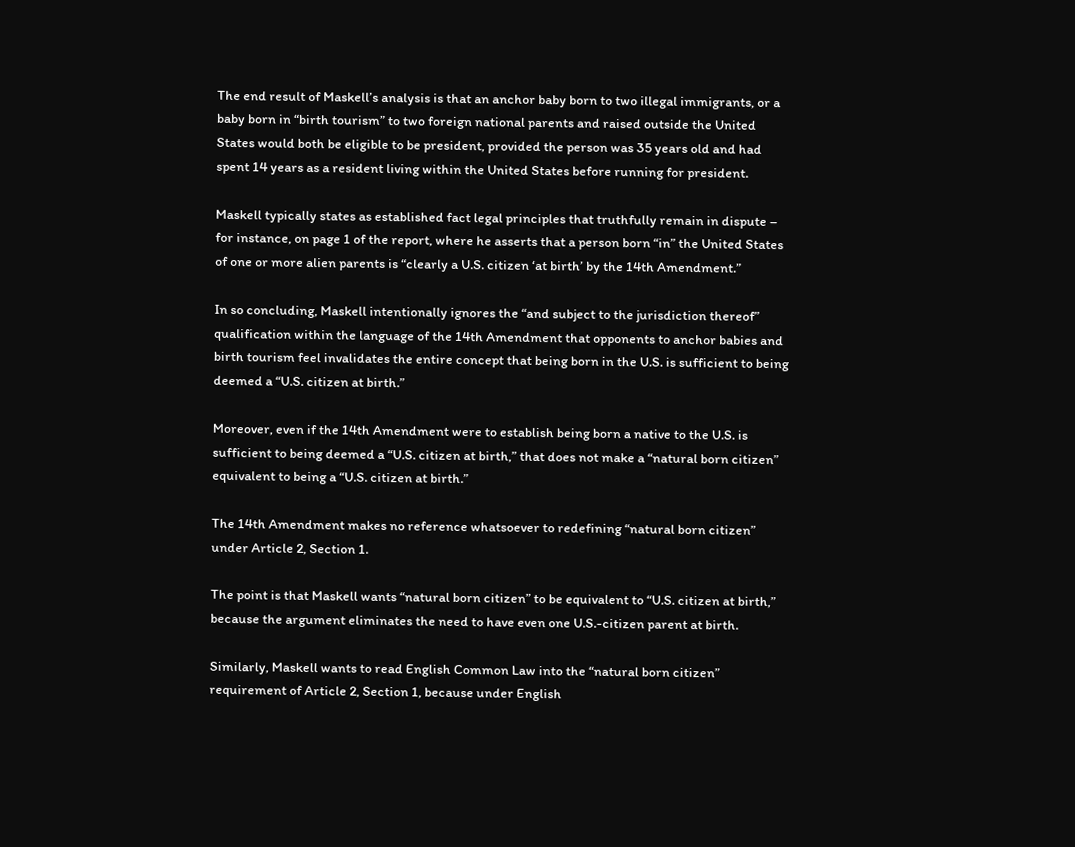The end result of Maskell’s analysis is that an anchor baby born to two illegal immigrants, or a baby born in “birth tourism” to two foreign national parents and raised outside the United States would both be eligible to be president, provided the person was 35 years old and had spent 14 years as a resident living within the United States before running for president.

Maskell typically states as established fact legal principles that truthfully remain in dispute – for instance, on page 1 of the report, where he asserts that a person born “in” the United States of one or more alien parents is “clearly a U.S. citizen ‘at birth’ by the 14th Amendment.”

In so concluding, Maskell intentionally ignores the “and subject to the jurisdiction thereof” qualification within the language of the 14th Amendment that opponents to anchor babies and birth tourism feel invalidates the entire concept that being born in the U.S. is sufficient to being deemed a “U.S. citizen at birth.”

Moreover, even if the 14th Amendment were to establish being born a native to the U.S. is sufficient to being deemed a “U.S. citizen at birth,” that does not make a “natural born citizen” equivalent to being a “U.S. citizen at birth.”

The 14th Amendment makes no reference whatsoever to redefining “natural born citizen” under Article 2, Section 1.

The point is that Maskell wants “natural born citizen” to be equivalent to “U.S. citizen at birth,” because the argument eliminates the need to have even one U.S.-citizen parent at birth.

Similarly, Maskell wants to read English Common Law into the “natural born citizen” requirement of Article 2, Section 1, because under English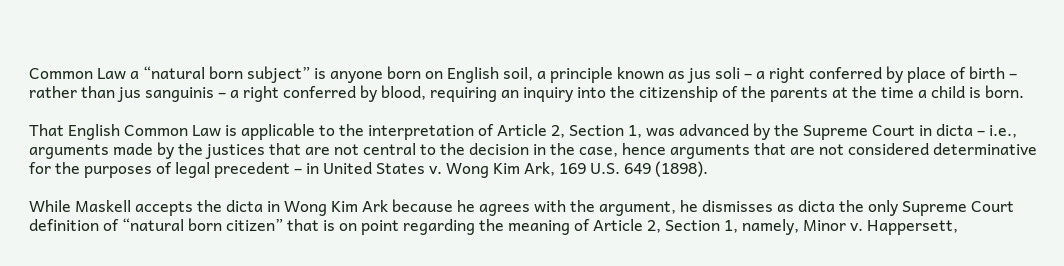Common Law a “natural born subject” is anyone born on English soil, a principle known as jus soli – a right conferred by place of birth – rather than jus sanguinis – a right conferred by blood, requiring an inquiry into the citizenship of the parents at the time a child is born.

That English Common Law is applicable to the interpretation of Article 2, Section 1, was advanced by the Supreme Court in dicta – i.e., arguments made by the justices that are not central to the decision in the case, hence arguments that are not considered determinative for the purposes of legal precedent – in United States v. Wong Kim Ark, 169 U.S. 649 (1898).

While Maskell accepts the dicta in Wong Kim Ark because he agrees with the argument, he dismisses as dicta the only Supreme Court definition of “natural born citizen” that is on point regarding the meaning of Article 2, Section 1, namely, Minor v. Happersett,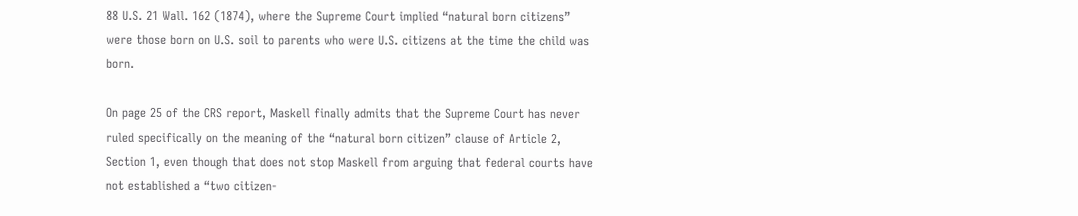88 U.S. 21 Wall. 162 (1874), where the Supreme Court implied “natural born citizens” were those born on U.S. soil to parents who were U.S. citizens at the time the child was born.

On page 25 of the CRS report, Maskell finally admits that the Supreme Court has never ruled specifically on the meaning of the “natural born citizen” clause of Article 2, Section 1, even though that does not stop Maskell from arguing that federal courts have not established a “two citizen-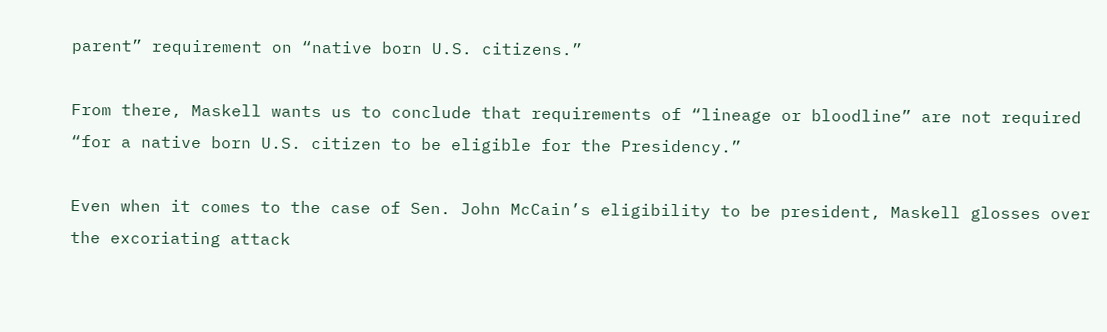parent” requirement on “native born U.S. citizens.”

From there, Maskell wants us to conclude that requirements of “lineage or bloodline” are not required “for a native born U.S. citizen to be eligible for the Presidency.”

Even when it comes to the case of Sen. John McCain’s eligibility to be president, Maskell glosses over the excoriating attack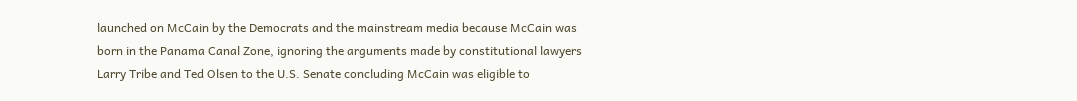launched on McCain by the Democrats and the mainstream media because McCain was born in the Panama Canal Zone, ignoring the arguments made by constitutional lawyers Larry Tribe and Ted Olsen to the U.S. Senate concluding McCain was eligible to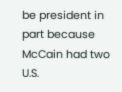be president in part because McCain had two U.S.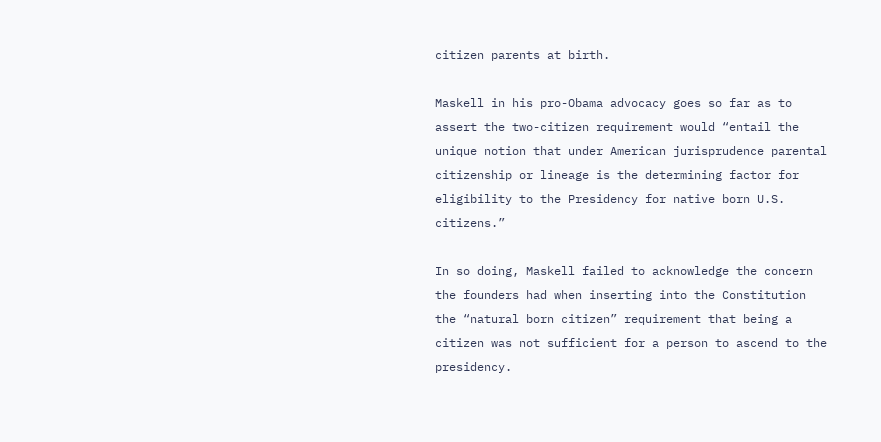citizen parents at birth.

Maskell in his pro-Obama advocacy goes so far as to assert the two-citizen requirement would “entail the unique notion that under American jurisprudence parental citizenship or lineage is the determining factor for eligibility to the Presidency for native born U.S. citizens.”

In so doing, Maskell failed to acknowledge the concern the founders had when inserting into the Constitution the “natural born citizen” requirement that being a citizen was not sufficient for a person to ascend to the presidency.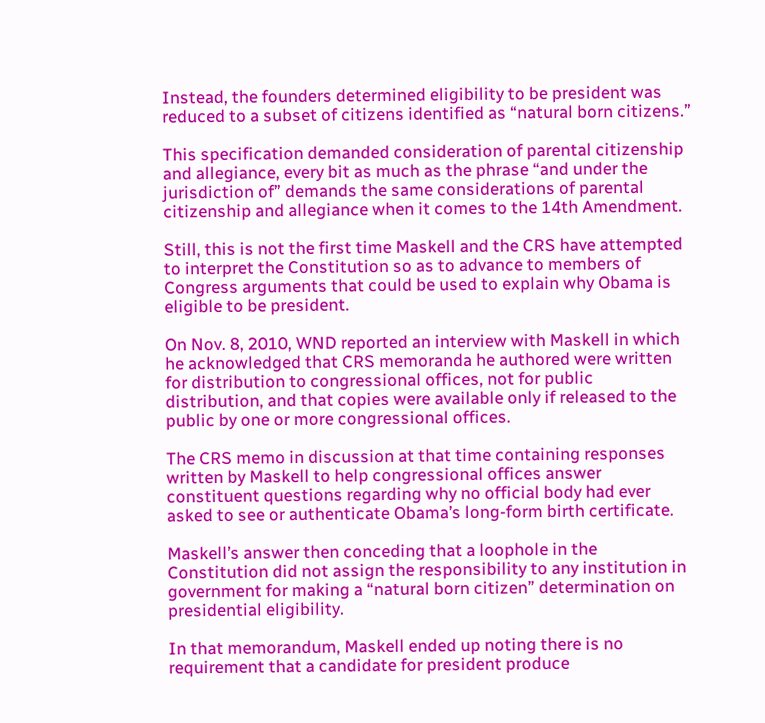Instead, the founders determined eligibility to be president was reduced to a subset of citizens identified as “natural born citizens.”

This specification demanded consideration of parental citizenship and allegiance, every bit as much as the phrase “and under the jurisdiction of” demands the same considerations of parental citizenship and allegiance when it comes to the 14th Amendment.

Still, this is not the first time Maskell and the CRS have attempted to interpret the Constitution so as to advance to members of Congress arguments that could be used to explain why Obama is eligible to be president.

On Nov. 8, 2010, WND reported an interview with Maskell in which he acknowledged that CRS memoranda he authored were written for distribution to congressional offices, not for public distribution, and that copies were available only if released to the public by one or more congressional offices.

The CRS memo in discussion at that time containing responses written by Maskell to help congressional offices answer constituent questions regarding why no official body had ever asked to see or authenticate Obama’s long-form birth certificate.

Maskell’s answer then conceding that a loophole in the Constitution did not assign the responsibility to any institution in government for making a “natural born citizen” determination on presidential eligibility.

In that memorandum, Maskell ended up noting there is no requirement that a candidate for president produce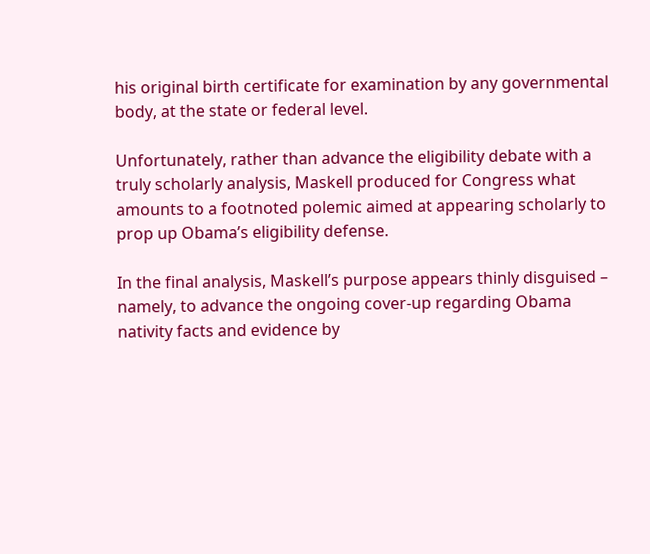his original birth certificate for examination by any governmental body, at the state or federal level.

Unfortunately, rather than advance the eligibility debate with a truly scholarly analysis, Maskell produced for Congress what amounts to a footnoted polemic aimed at appearing scholarly to prop up Obama’s eligibility defense.

In the final analysis, Maskell’s purpose appears thinly disguised – namely, to advance the ongoing cover-up regarding Obama nativity facts and evidence by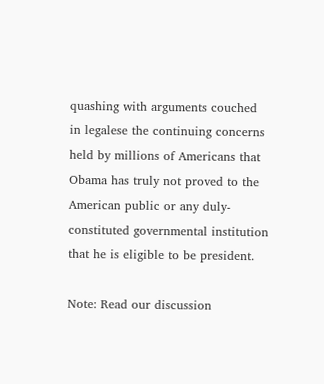quashing with arguments couched in legalese the continuing concerns held by millions of Americans that Obama has truly not proved to the American public or any duly-constituted governmental institution that he is eligible to be president.

Note: Read our discussion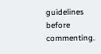guidelines before commenting.